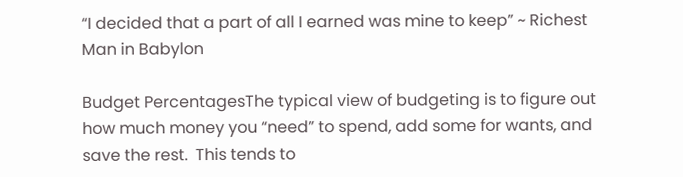“I decided that a part of all I earned was mine to keep” ~ Richest Man in Babylon

Budget PercentagesThe typical view of budgeting is to figure out how much money you “need” to spend, add some for wants, and save the rest.  This tends to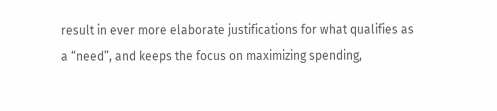result in ever more elaborate justifications for what qualifies as a “need”, and keeps the focus on maximizing spending,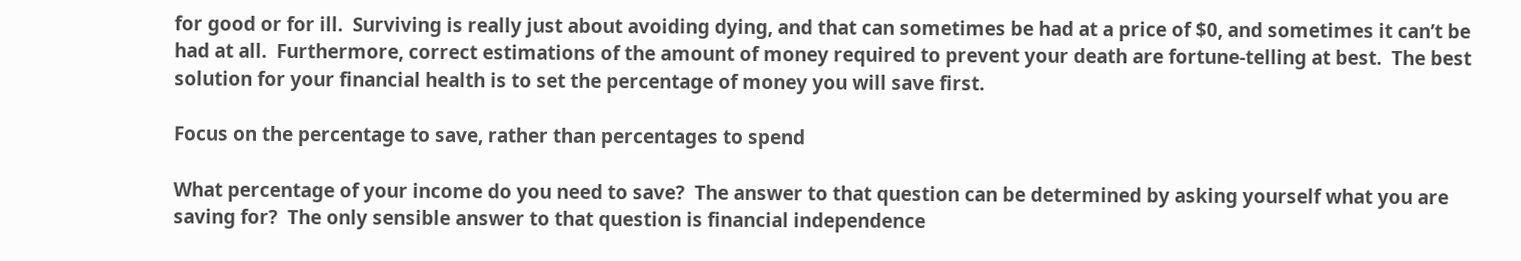for good or for ill.  Surviving is really just about avoiding dying, and that can sometimes be had at a price of $0, and sometimes it can’t be had at all.  Furthermore, correct estimations of the amount of money required to prevent your death are fortune-telling at best.  The best solution for your financial health is to set the percentage of money you will save first.

Focus on the percentage to save, rather than percentages to spend

What percentage of your income do you need to save?  The answer to that question can be determined by asking yourself what you are saving for?  The only sensible answer to that question is financial independence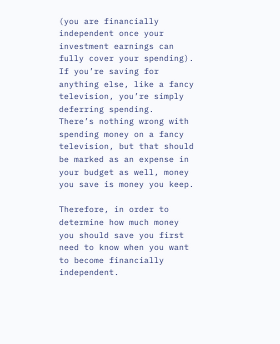(you are financially independent once your investment earnings can fully cover your spending).  If you’re saving for anything else, like a fancy television, you’re simply deferring spending.  There’s nothing wrong with spending money on a fancy television, but that should be marked as an expense in your budget as well, money you save is money you keep.

Therefore, in order to determine how much money you should save you first need to know when you want to become financially independent.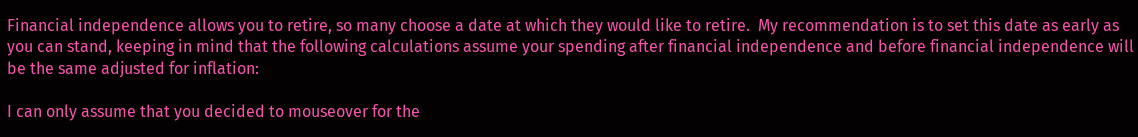Financial independence allows you to retire, so many choose a date at which they would like to retire.  My recommendation is to set this date as early as you can stand, keeping in mind that the following calculations assume your spending after financial independence and before financial independence will be the same adjusted for inflation:

I can only assume that you decided to mouseover for the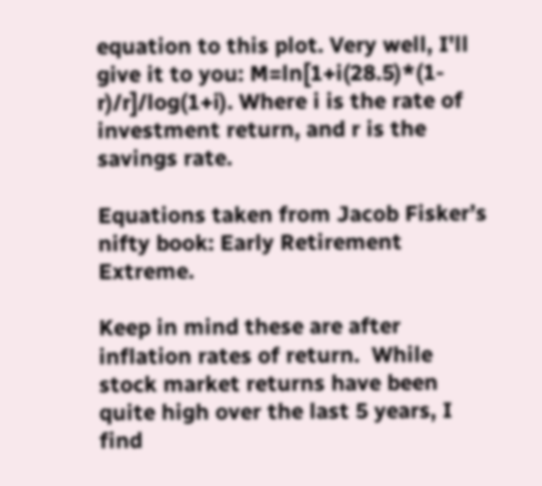equation to this plot. Very well, I'll give it to you: M=ln[1+i(28.5)*(1-r)/r]/log(1+i). Where i is the rate of investment return, and r is the savings rate.

Equations taken from Jacob Fisker’s nifty book: Early Retirement Extreme.

Keep in mind these are after inflation rates of return.  While stock market returns have been quite high over the last 5 years, I find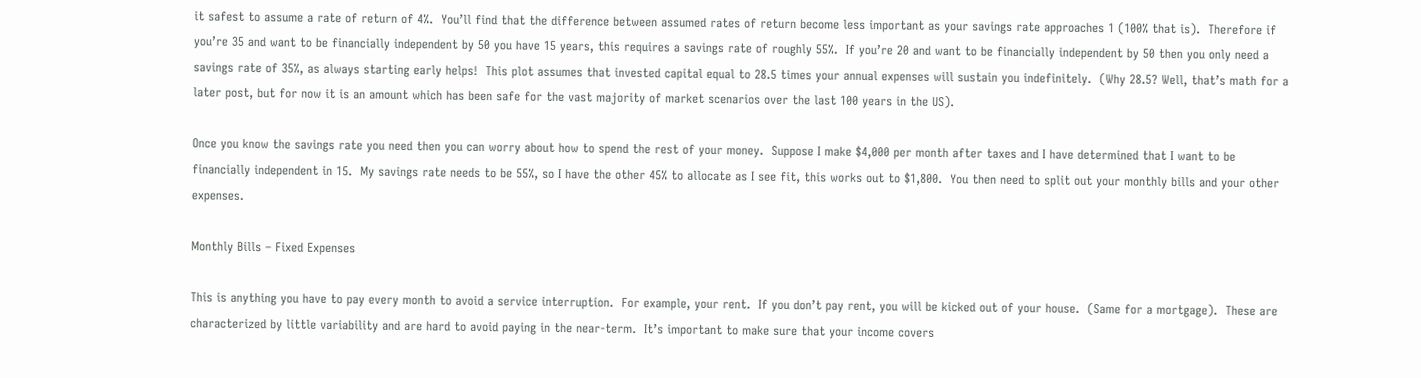it safest to assume a rate of return of 4%.  You’ll find that the difference between assumed rates of return become less important as your savings rate approaches 1 (100% that is).  Therefore if you’re 35 and want to be financially independent by 50 you have 15 years, this requires a savings rate of roughly 55%.  If you’re 20 and want to be financially independent by 50 then you only need a savings rate of 35%, as always starting early helps!  This plot assumes that invested capital equal to 28.5 times your annual expenses will sustain you indefinitely.  (Why 28.5? Well, that’s math for a later post, but for now it is an amount which has been safe for the vast majority of market scenarios over the last 100 years in the US).

Once you know the savings rate you need then you can worry about how to spend the rest of your money.  Suppose I make $4,000 per month after taxes and I have determined that I want to be financially independent in 15.  My savings rate needs to be 55%, so I have the other 45% to allocate as I see fit, this works out to $1,800.  You then need to split out your monthly bills and your other expenses.

Monthly Bills – Fixed Expenses

This is anything you have to pay every month to avoid a service interruption.  For example, your rent.  If you don’t pay rent, you will be kicked out of your house.  (Same for a mortgage).  These are characterized by little variability and are hard to avoid paying in the near-term.  It’s important to make sure that your income covers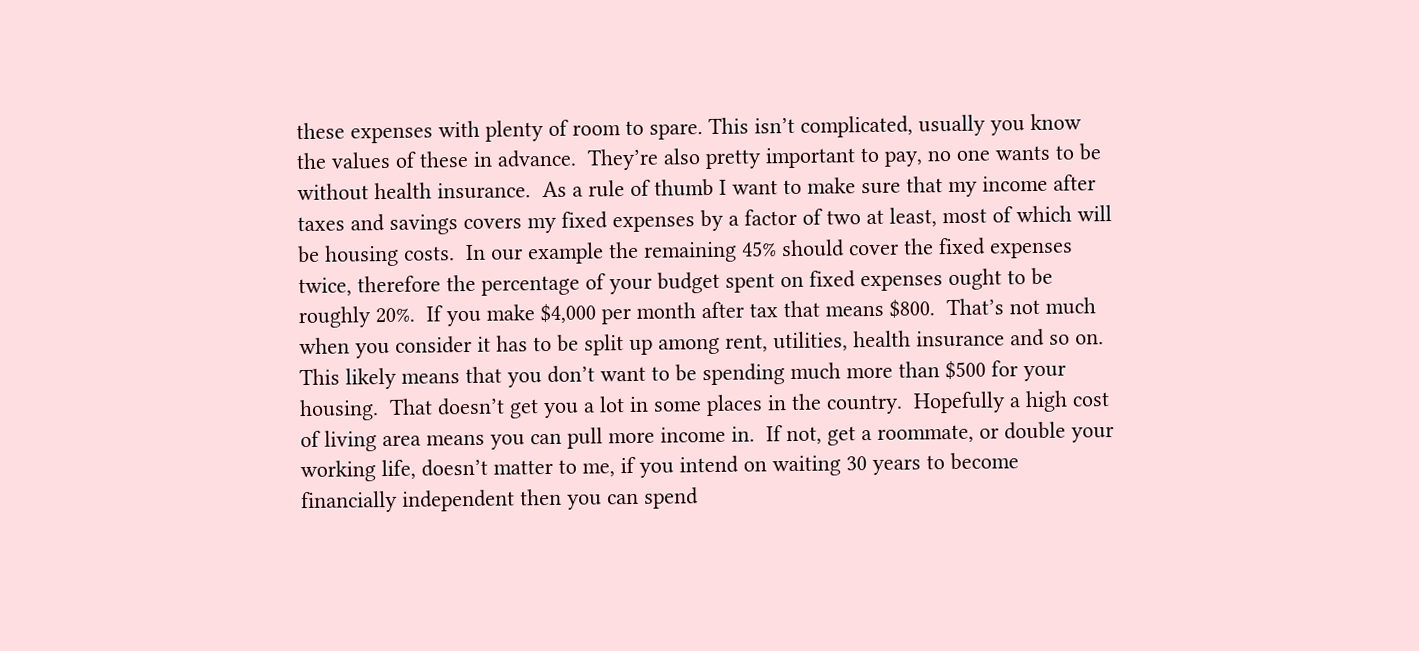these expenses with plenty of room to spare. This isn’t complicated, usually you know the values of these in advance.  They’re also pretty important to pay, no one wants to be without health insurance.  As a rule of thumb I want to make sure that my income after taxes and savings covers my fixed expenses by a factor of two at least, most of which will be housing costs.  In our example the remaining 45% should cover the fixed expenses twice, therefore the percentage of your budget spent on fixed expenses ought to be roughly 20%.  If you make $4,000 per month after tax that means $800.  That’s not much when you consider it has to be split up among rent, utilities, health insurance and so on.  This likely means that you don’t want to be spending much more than $500 for your housing.  That doesn’t get you a lot in some places in the country.  Hopefully a high cost of living area means you can pull more income in.  If not, get a roommate, or double your working life, doesn’t matter to me, if you intend on waiting 30 years to become financially independent then you can spend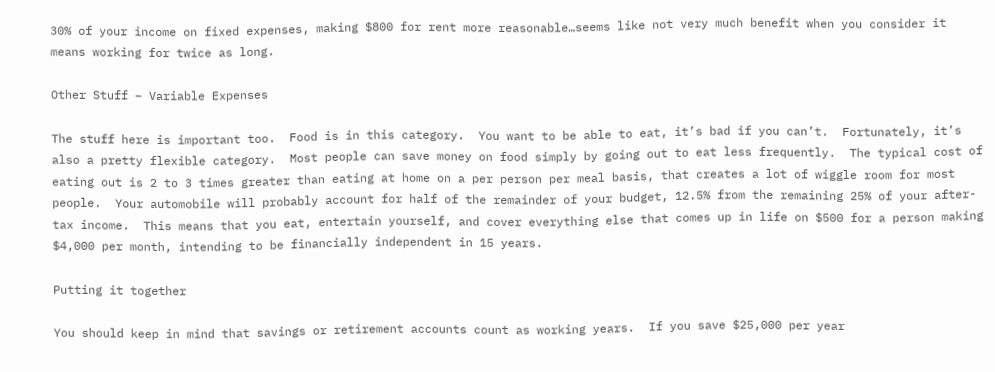30% of your income on fixed expenses, making $800 for rent more reasonable…seems like not very much benefit when you consider it means working for twice as long.

Other Stuff – Variable Expenses

The stuff here is important too.  Food is in this category.  You want to be able to eat, it’s bad if you can’t.  Fortunately, it’s also a pretty flexible category.  Most people can save money on food simply by going out to eat less frequently.  The typical cost of eating out is 2 to 3 times greater than eating at home on a per person per meal basis, that creates a lot of wiggle room for most people.  Your automobile will probably account for half of the remainder of your budget, 12.5% from the remaining 25% of your after-tax income.  This means that you eat, entertain yourself, and cover everything else that comes up in life on $500 for a person making $4,000 per month, intending to be financially independent in 15 years.

Putting it together

You should keep in mind that savings or retirement accounts count as working years.  If you save $25,000 per year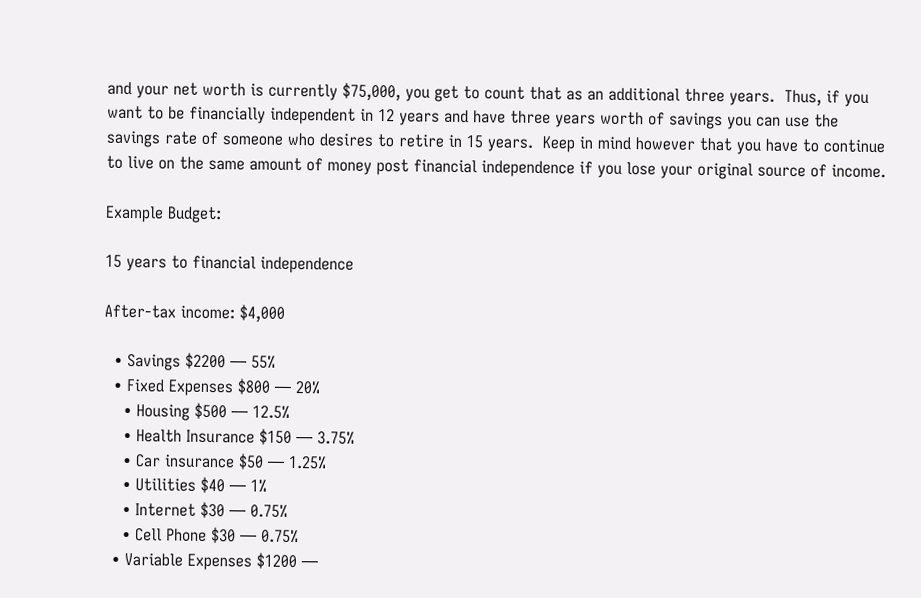and your net worth is currently $75,000, you get to count that as an additional three years.  Thus, if you want to be financially independent in 12 years and have three years worth of savings you can use the savings rate of someone who desires to retire in 15 years.  Keep in mind however that you have to continue to live on the same amount of money post financial independence if you lose your original source of income.

Example Budget:

15 years to financial independence

After-tax income: $4,000

  • Savings $2200 — 55%
  • Fixed Expenses $800 — 20%
    • Housing $500 — 12.5%
    • Health Insurance $150 — 3.75%
    • Car insurance $50 — 1.25%
    • Utilities $40 — 1%
    • Internet $30 — 0.75%
    • Cell Phone $30 — 0.75%
  • Variable Expenses $1200 —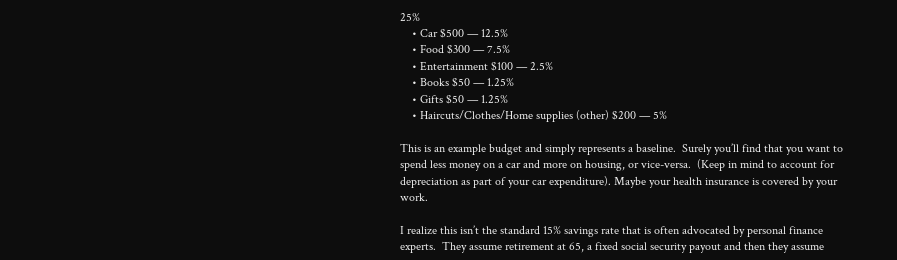25%
    • Car $500 — 12.5%
    • Food $300 — 7.5%
    • Entertainment $100 — 2.5%
    • Books $50 — 1.25%
    • Gifts $50 — 1.25%
    • Haircuts/Clothes/Home supplies (other) $200 — 5%

This is an example budget and simply represents a baseline.  Surely you’ll find that you want to spend less money on a car and more on housing, or vice-versa.  (Keep in mind to account for depreciation as part of your car expenditure). Maybe your health insurance is covered by your work.

I realize this isn’t the standard 15% savings rate that is often advocated by personal finance experts.  They assume retirement at 65, a fixed social security payout and then they assume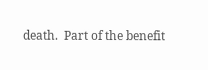death.  Part of the benefit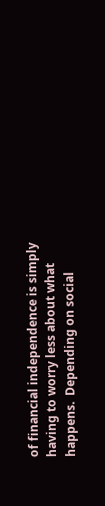of financial independence is simply having to worry less about what happens.  Depending on social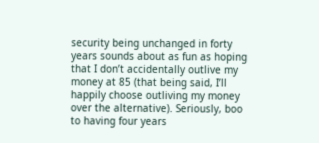security being unchanged in forty years sounds about as fun as hoping that I don’t accidentally outlive my money at 85 (that being said, I’ll happily choose outliving my money over the alternative). Seriously, boo to having four years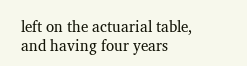left on the actuarial table, and having four years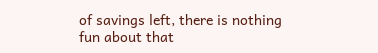of savings left, there is nothing fun about that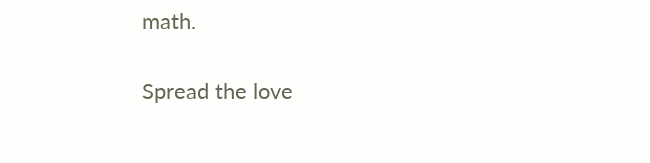math.

Spread the love